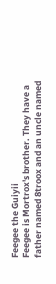Feegee the Guiyii
Feegee is Mortrox's brother. They have a father named 8troox and an uncle named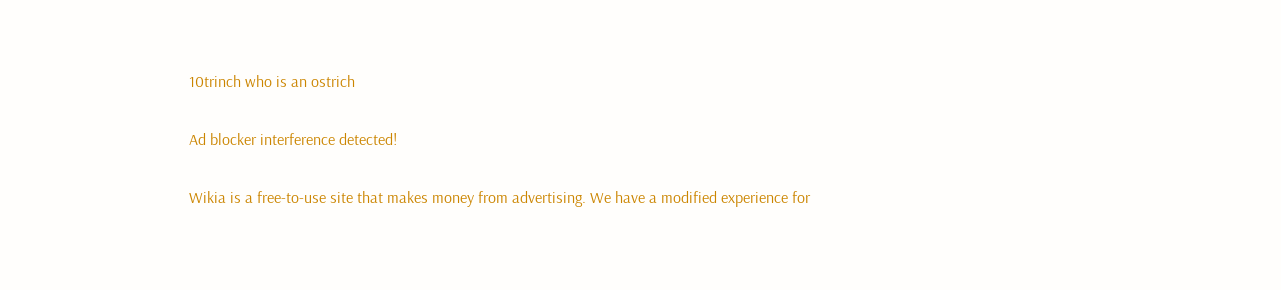10trinch who is an ostrich

Ad blocker interference detected!

Wikia is a free-to-use site that makes money from advertising. We have a modified experience for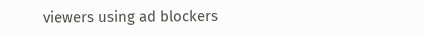viewers using ad blockers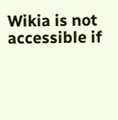Wikia is not accessible if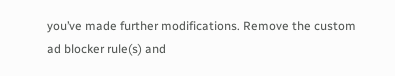you’ve made further modifications. Remove the custom ad blocker rule(s) and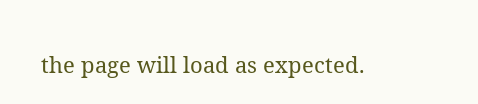the page will load as expected.